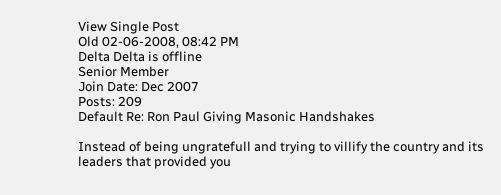View Single Post
Old 02-06-2008, 08:42 PM
Delta Delta is offline
Senior Member
Join Date: Dec 2007
Posts: 209
Default Re: Ron Paul Giving Masonic Handshakes

Instead of being ungratefull and trying to villify the country and its leaders that provided you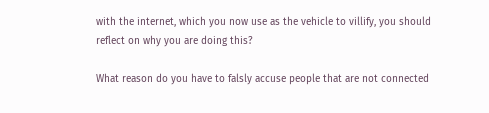with the internet, which you now use as the vehicle to villify, you should reflect on why you are doing this?

What reason do you have to falsly accuse people that are not connected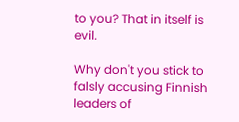to you? That in itself is evil.

Why don't you stick to falsly accusing Finnish leaders of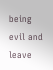being evil and leave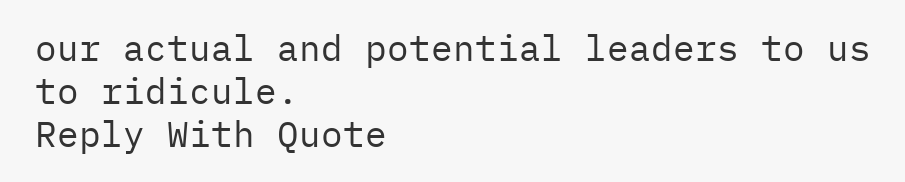our actual and potential leaders to us to ridicule.
Reply With Quote